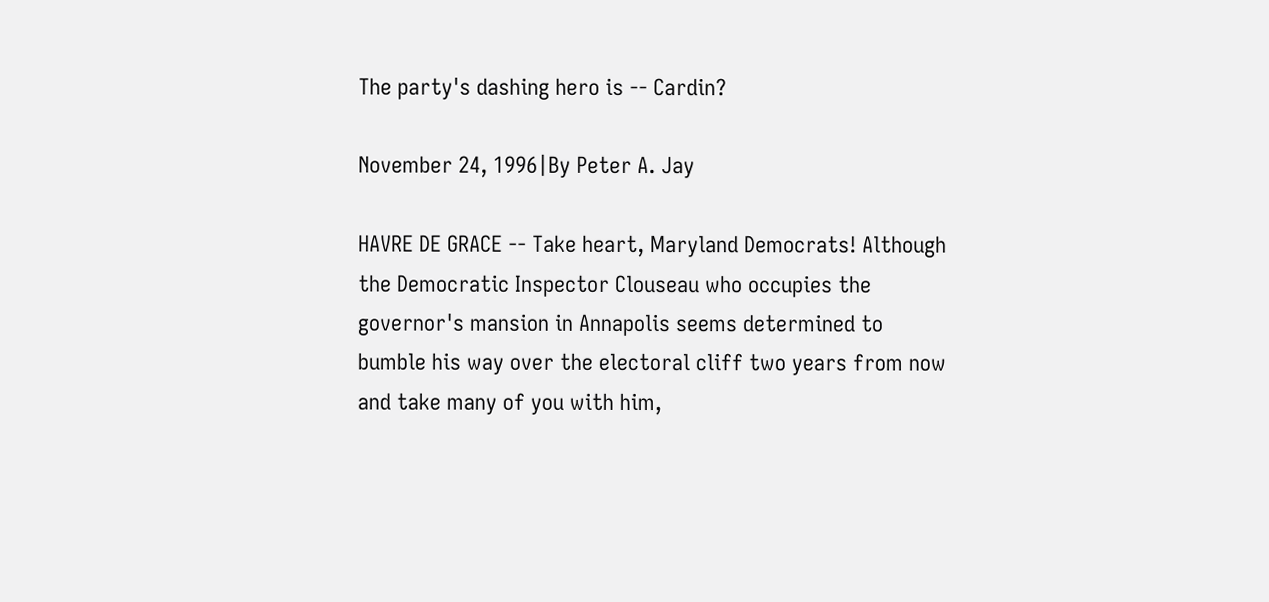The party's dashing hero is -- Cardin?

November 24, 1996|By Peter A. Jay

HAVRE DE GRACE -- Take heart, Maryland Democrats! Although the Democratic Inspector Clouseau who occupies the governor's mansion in Annapolis seems determined to bumble his way over the electoral cliff two years from now and take many of you with him,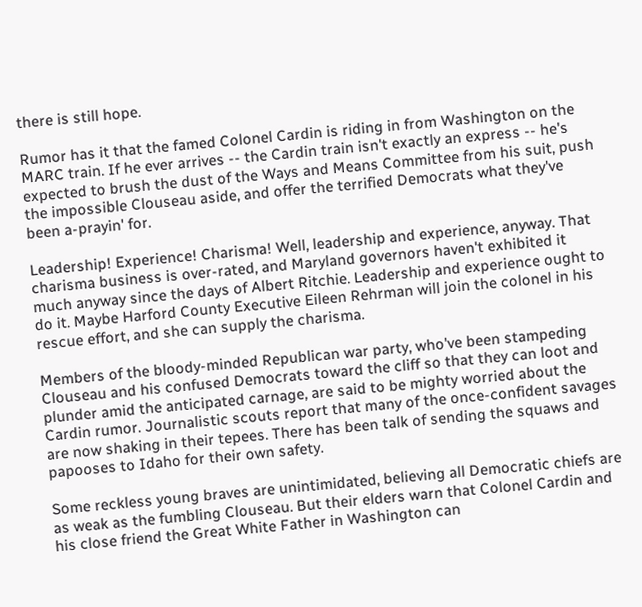there is still hope.

Rumor has it that the famed Colonel Cardin is riding in from Washington on the MARC train. If he ever arrives -- the Cardin train isn't exactly an express -- he's expected to brush the dust of the Ways and Means Committee from his suit, push the impossible Clouseau aside, and offer the terrified Democrats what they've been a-prayin' for.

Leadership! Experience! Charisma! Well, leadership and experience, anyway. That charisma business is over-rated, and Maryland governors haven't exhibited it much anyway since the days of Albert Ritchie. Leadership and experience ought to do it. Maybe Harford County Executive Eileen Rehrman will join the colonel in his rescue effort, and she can supply the charisma.

Members of the bloody-minded Republican war party, who've been stampeding Clouseau and his confused Democrats toward the cliff so that they can loot and plunder amid the anticipated carnage, are said to be mighty worried about the Cardin rumor. Journalistic scouts report that many of the once-confident savages are now shaking in their tepees. There has been talk of sending the squaws and papooses to Idaho for their own safety.

Some reckless young braves are unintimidated, believing all Democratic chiefs are as weak as the fumbling Clouseau. But their elders warn that Colonel Cardin and his close friend the Great White Father in Washington can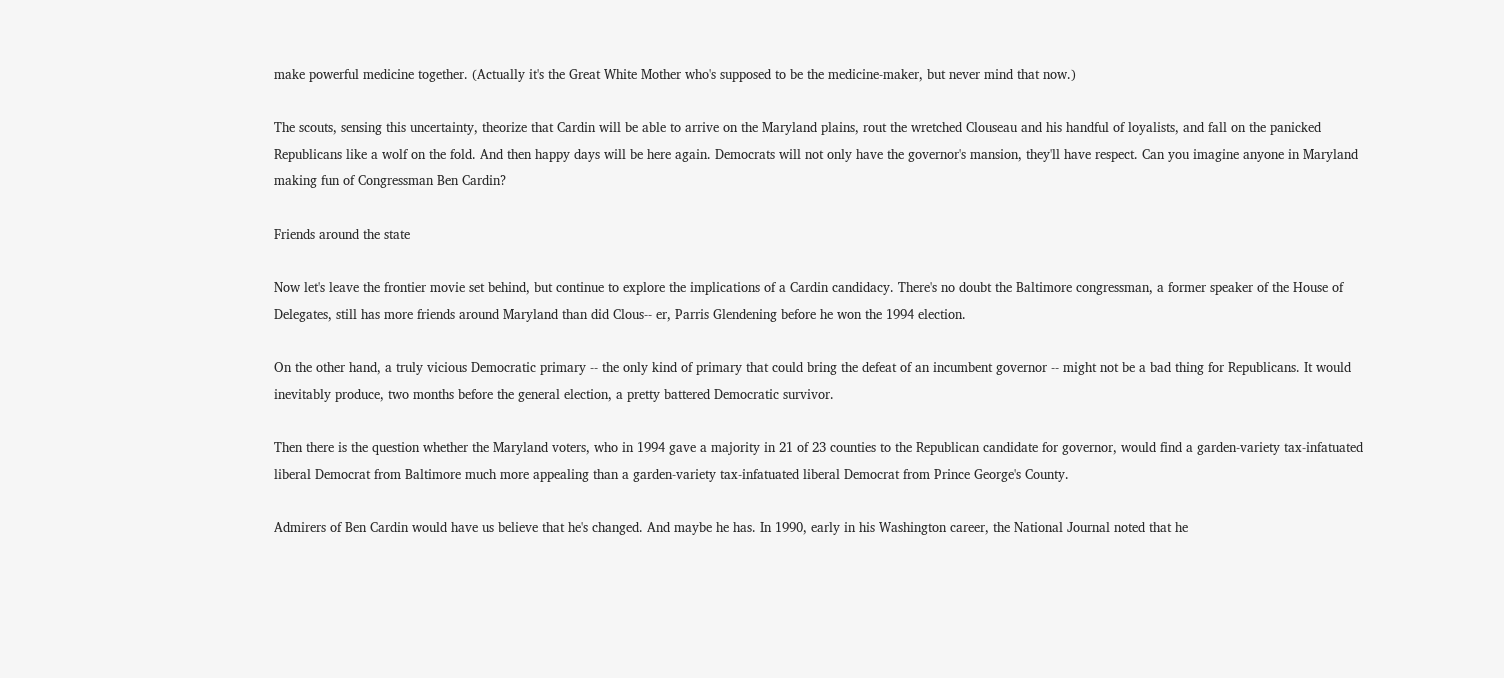make powerful medicine together. (Actually it's the Great White Mother who's supposed to be the medicine-maker, but never mind that now.)

The scouts, sensing this uncertainty, theorize that Cardin will be able to arrive on the Maryland plains, rout the wretched Clouseau and his handful of loyalists, and fall on the panicked Republicans like a wolf on the fold. And then happy days will be here again. Democrats will not only have the governor's mansion, they'll have respect. Can you imagine anyone in Maryland making fun of Congressman Ben Cardin?

Friends around the state

Now let's leave the frontier movie set behind, but continue to explore the implications of a Cardin candidacy. There's no doubt the Baltimore congressman, a former speaker of the House of Delegates, still has more friends around Maryland than did Clous-- er, Parris Glendening before he won the 1994 election.

On the other hand, a truly vicious Democratic primary -- the only kind of primary that could bring the defeat of an incumbent governor -- might not be a bad thing for Republicans. It would inevitably produce, two months before the general election, a pretty battered Democratic survivor.

Then there is the question whether the Maryland voters, who in 1994 gave a majority in 21 of 23 counties to the Republican candidate for governor, would find a garden-variety tax-infatuated liberal Democrat from Baltimore much more appealing than a garden-variety tax-infatuated liberal Democrat from Prince George's County.

Admirers of Ben Cardin would have us believe that he's changed. And maybe he has. In 1990, early in his Washington career, the National Journal noted that he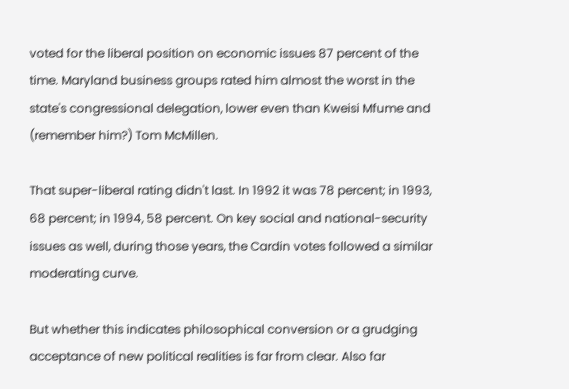voted for the liberal position on economic issues 87 percent of the time. Maryland business groups rated him almost the worst in the state's congressional delegation, lower even than Kweisi Mfume and (remember him?) Tom McMillen.

That super-liberal rating didn't last. In 1992 it was 78 percent; in 1993, 68 percent; in 1994, 58 percent. On key social and national-security issues as well, during those years, the Cardin votes followed a similar moderating curve.

But whether this indicates philosophical conversion or a grudging acceptance of new political realities is far from clear. Also far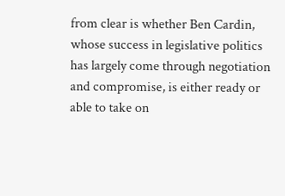from clear is whether Ben Cardin, whose success in legislative politics has largely come through negotiation and compromise, is either ready or able to take on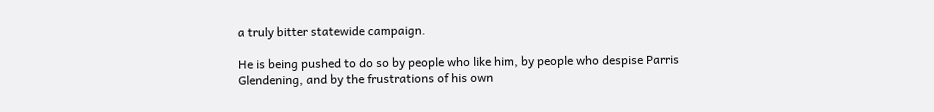a truly bitter statewide campaign.

He is being pushed to do so by people who like him, by people who despise Parris Glendening, and by the frustrations of his own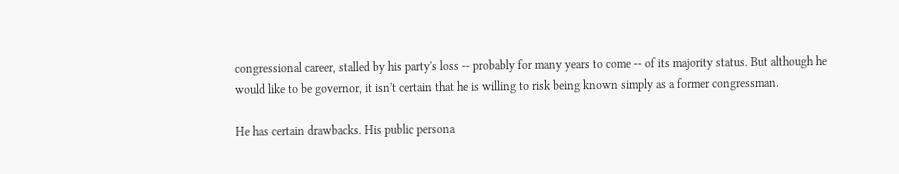congressional career, stalled by his party's loss -- probably for many years to come -- of its majority status. But although he would like to be governor, it isn't certain that he is willing to risk being known simply as a former congressman.

He has certain drawbacks. His public persona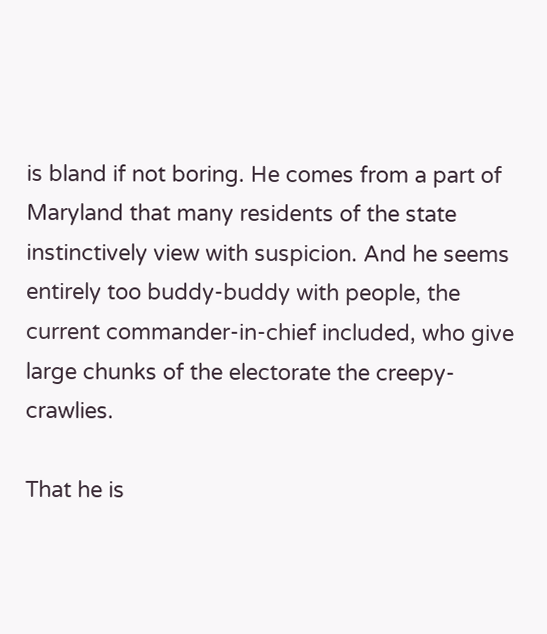is bland if not boring. He comes from a part of Maryland that many residents of the state instinctively view with suspicion. And he seems entirely too buddy-buddy with people, the current commander-in-chief included, who give large chunks of the electorate the creepy-crawlies.

That he is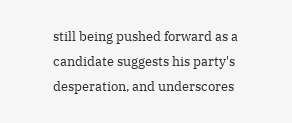still being pushed forward as a candidate suggests his party's desperation, and underscores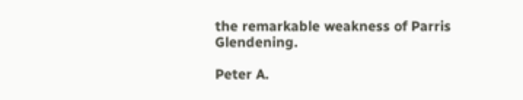the remarkable weakness of Parris Glendening.

Peter A.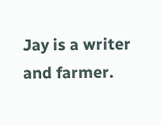Jay is a writer and farmer.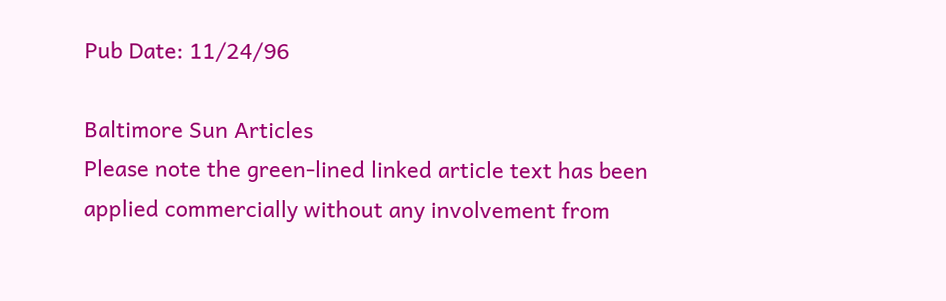Pub Date: 11/24/96

Baltimore Sun Articles
Please note the green-lined linked article text has been applied commercially without any involvement from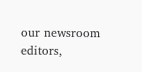our newsroom editors,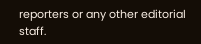reporters or any other editorial staff.